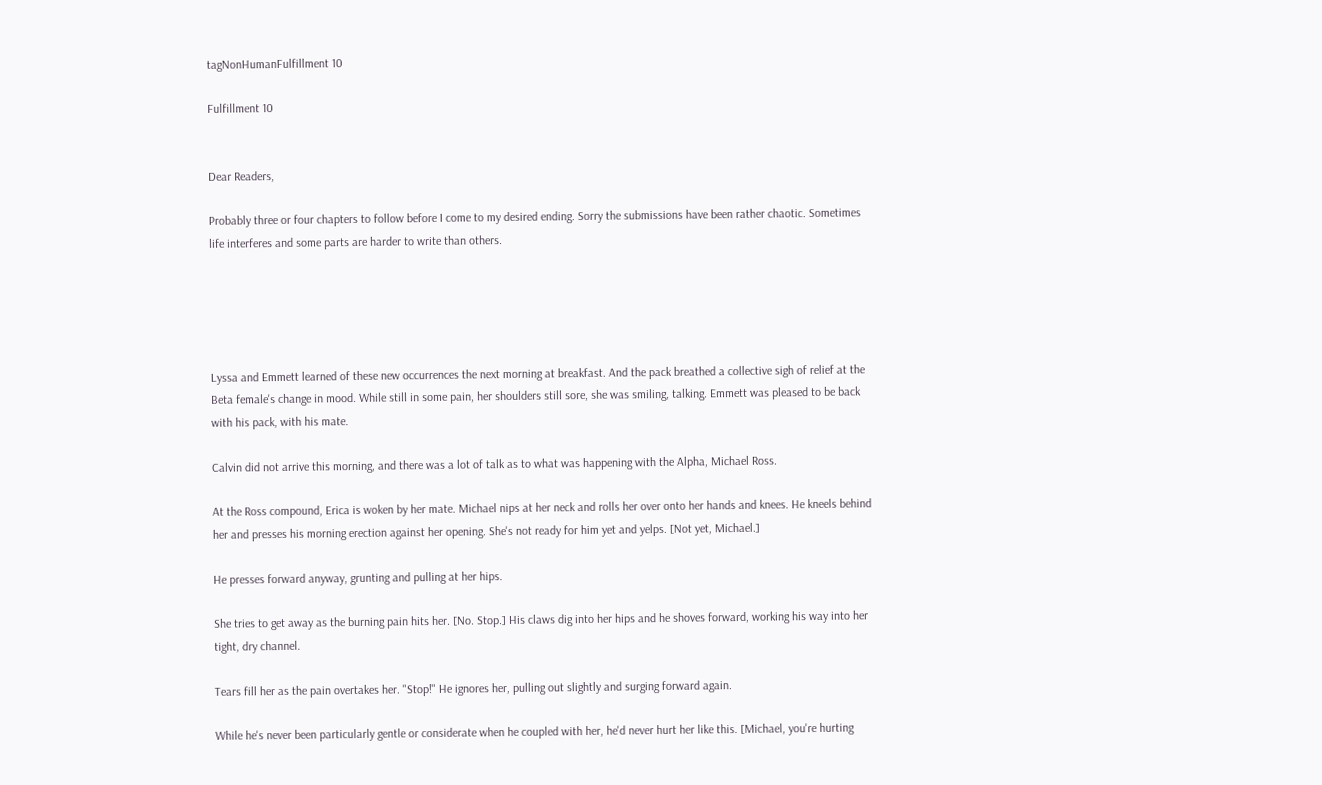tagNonHumanFulfillment 10

Fulfillment 10


Dear Readers,

Probably three or four chapters to follow before I come to my desired ending. Sorry the submissions have been rather chaotic. Sometimes life interferes and some parts are harder to write than others.





Lyssa and Emmett learned of these new occurrences the next morning at breakfast. And the pack breathed a collective sigh of relief at the Beta female's change in mood. While still in some pain, her shoulders still sore, she was smiling, talking. Emmett was pleased to be back with his pack, with his mate.

Calvin did not arrive this morning, and there was a lot of talk as to what was happening with the Alpha, Michael Ross.

At the Ross compound, Erica is woken by her mate. Michael nips at her neck and rolls her over onto her hands and knees. He kneels behind her and presses his morning erection against her opening. She's not ready for him yet and yelps. [Not yet, Michael.]

He presses forward anyway, grunting and pulling at her hips.

She tries to get away as the burning pain hits her. [No. Stop.] His claws dig into her hips and he shoves forward, working his way into her tight, dry channel.

Tears fill her as the pain overtakes her. "Stop!" He ignores her, pulling out slightly and surging forward again.

While he's never been particularly gentle or considerate when he coupled with her, he'd never hurt her like this. [Michael, you're hurting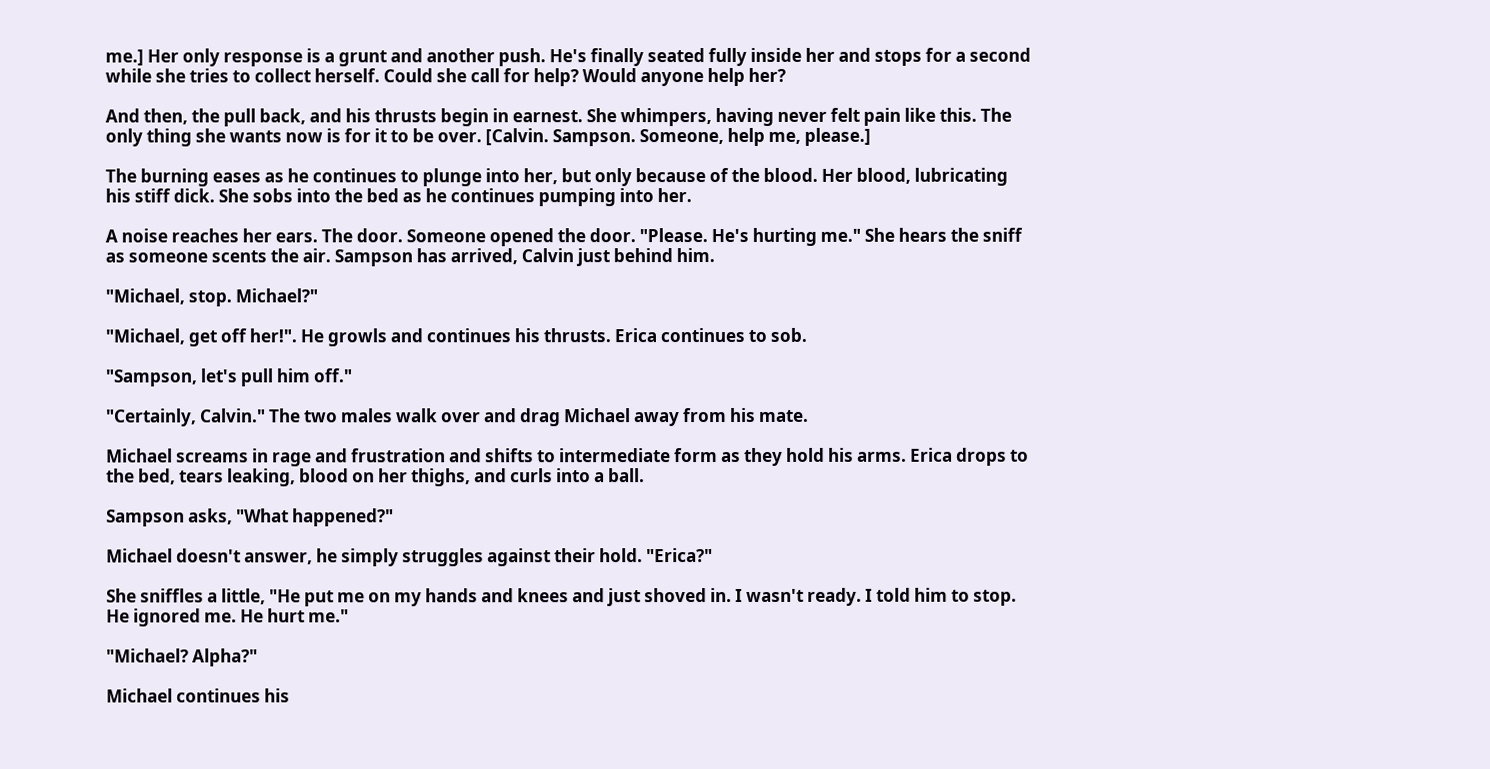me.] Her only response is a grunt and another push. He's finally seated fully inside her and stops for a second while she tries to collect herself. Could she call for help? Would anyone help her?

And then, the pull back, and his thrusts begin in earnest. She whimpers, having never felt pain like this. The only thing she wants now is for it to be over. [Calvin. Sampson. Someone, help me, please.]

The burning eases as he continues to plunge into her, but only because of the blood. Her blood, lubricating his stiff dick. She sobs into the bed as he continues pumping into her.

A noise reaches her ears. The door. Someone opened the door. "Please. He's hurting me." She hears the sniff as someone scents the air. Sampson has arrived, Calvin just behind him.

"Michael, stop. Michael?"

"Michael, get off her!". He growls and continues his thrusts. Erica continues to sob.

"Sampson, let's pull him off."

"Certainly, Calvin." The two males walk over and drag Michael away from his mate.

Michael screams in rage and frustration and shifts to intermediate form as they hold his arms. Erica drops to the bed, tears leaking, blood on her thighs, and curls into a ball.

Sampson asks, "What happened?"

Michael doesn't answer, he simply struggles against their hold. "Erica?"

She sniffles a little, "He put me on my hands and knees and just shoved in. I wasn't ready. I told him to stop. He ignored me. He hurt me."

"Michael? Alpha?"

Michael continues his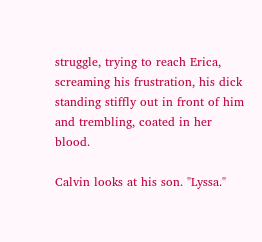struggle, trying to reach Erica, screaming his frustration, his dick standing stiffly out in front of him and trembling, coated in her blood.

Calvin looks at his son. "Lyssa."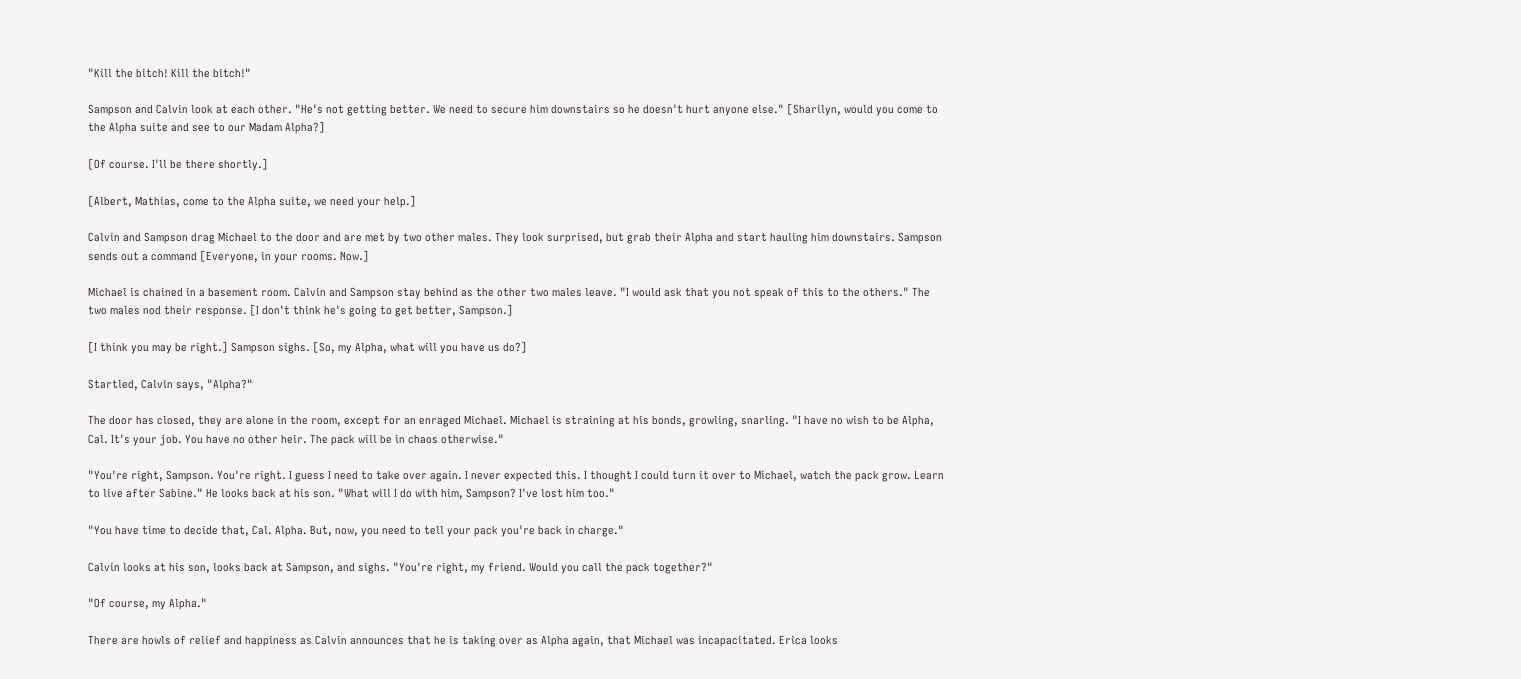"Kill the bitch! Kill the bitch!"

Sampson and Calvin look at each other. "He's not getting better. We need to secure him downstairs so he doesn't hurt anyone else." [Sharilyn, would you come to the Alpha suite and see to our Madam Alpha?]

[Of course. I'll be there shortly.]

[Albert, Mathias, come to the Alpha suite, we need your help.]

Calvin and Sampson drag Michael to the door and are met by two other males. They look surprised, but grab their Alpha and start hauling him downstairs. Sampson sends out a command [Everyone, in your rooms. Now.]

Michael is chained in a basement room. Calvin and Sampson stay behind as the other two males leave. "I would ask that you not speak of this to the others." The two males nod their response. [I don't think he's going to get better, Sampson.]

[I think you may be right.] Sampson sighs. [So, my Alpha, what will you have us do?]

Startled, Calvin says, "Alpha?"

The door has closed, they are alone in the room, except for an enraged Michael. Michael is straining at his bonds, growling, snarling. "I have no wish to be Alpha, Cal. It's your job. You have no other heir. The pack will be in chaos otherwise."

"You're right, Sampson. You're right. I guess I need to take over again. I never expected this. I thought I could turn it over to Michael, watch the pack grow. Learn to live after Sabine." He looks back at his son. "What will I do with him, Sampson? I've lost him too."

"You have time to decide that, Cal. Alpha. But, now, you need to tell your pack you're back in charge."

Calvin looks at his son, looks back at Sampson, and sighs. "You're right, my friend. Would you call the pack together?"

"Of course, my Alpha."

There are howls of relief and happiness as Calvin announces that he is taking over as Alpha again, that Michael was incapacitated. Erica looks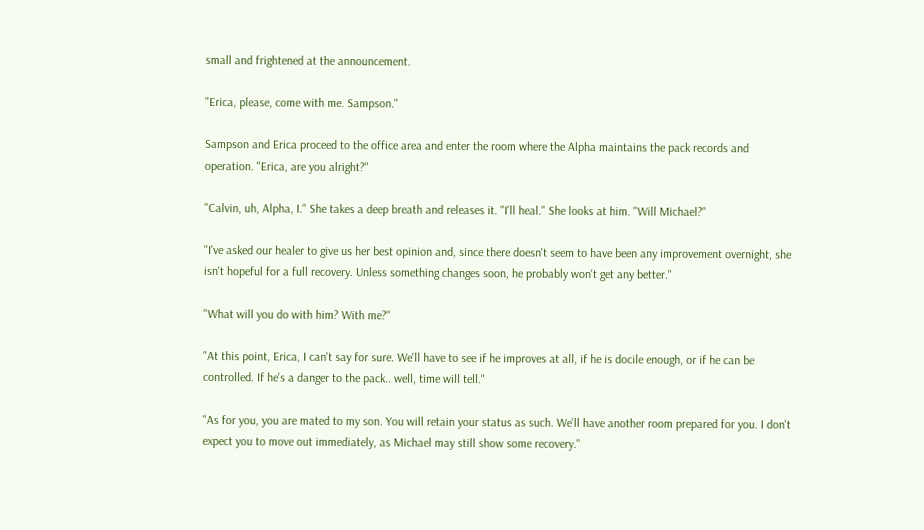small and frightened at the announcement.

"Erica, please, come with me. Sampson."

Sampson and Erica proceed to the office area and enter the room where the Alpha maintains the pack records and operation. "Erica, are you alright?"

"Calvin, uh, Alpha, I." She takes a deep breath and releases it. "I'll heal." She looks at him. "Will Michael?"

"I've asked our healer to give us her best opinion and, since there doesn't seem to have been any improvement overnight, she isn't hopeful for a full recovery. Unless something changes soon, he probably won't get any better."

"What will you do with him? With me?"

"At this point, Erica, I can't say for sure. We'll have to see if he improves at all, if he is docile enough, or if he can be controlled. If he's a danger to the pack.. well, time will tell."

"As for you, you are mated to my son. You will retain your status as such. We'll have another room prepared for you. I don't expect you to move out immediately, as Michael may still show some recovery."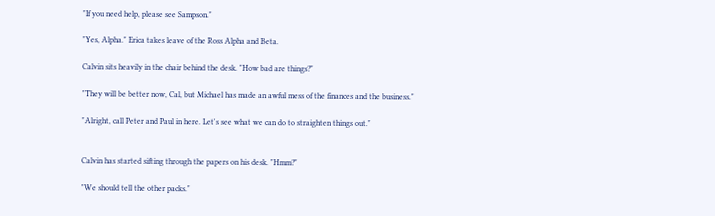"If you need help, please see Sampson."

"Yes, Alpha." Erica takes leave of the Ross Alpha and Beta.

Calvin sits heavily in the chair behind the desk. "How bad are things?"

"They will be better now, Cal, but Michael has made an awful mess of the finances and the business."

"Alright, call Peter and Paul in here. Let's see what we can do to straighten things out."


Calvin has started sifting through the papers on his desk. "Hmm?"

"We should tell the other packs."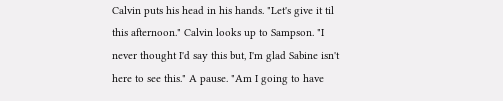Calvin puts his head in his hands. "Let's give it til this afternoon." Calvin looks up to Sampson. "I never thought I'd say this but, I'm glad Sabine isn't here to see this." A pause. "Am I going to have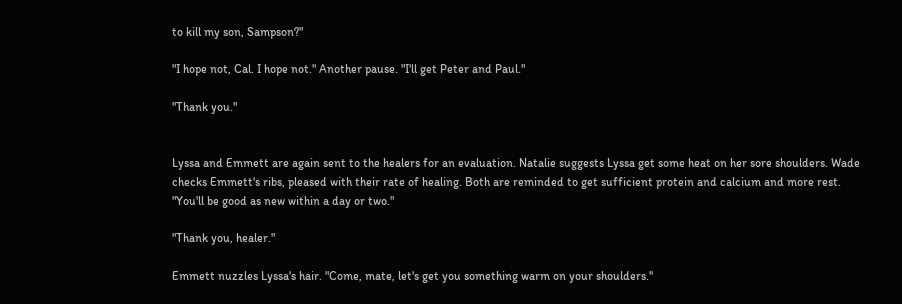to kill my son, Sampson?"

"I hope not, Cal. I hope not." Another pause. "I'll get Peter and Paul."

"Thank you."


Lyssa and Emmett are again sent to the healers for an evaluation. Natalie suggests Lyssa get some heat on her sore shoulders. Wade checks Emmett's ribs, pleased with their rate of healing. Both are reminded to get sufficient protein and calcium and more rest. "You'll be good as new within a day or two."

"Thank you, healer."

Emmett nuzzles Lyssa's hair. "Come, mate, let's get you something warm on your shoulders."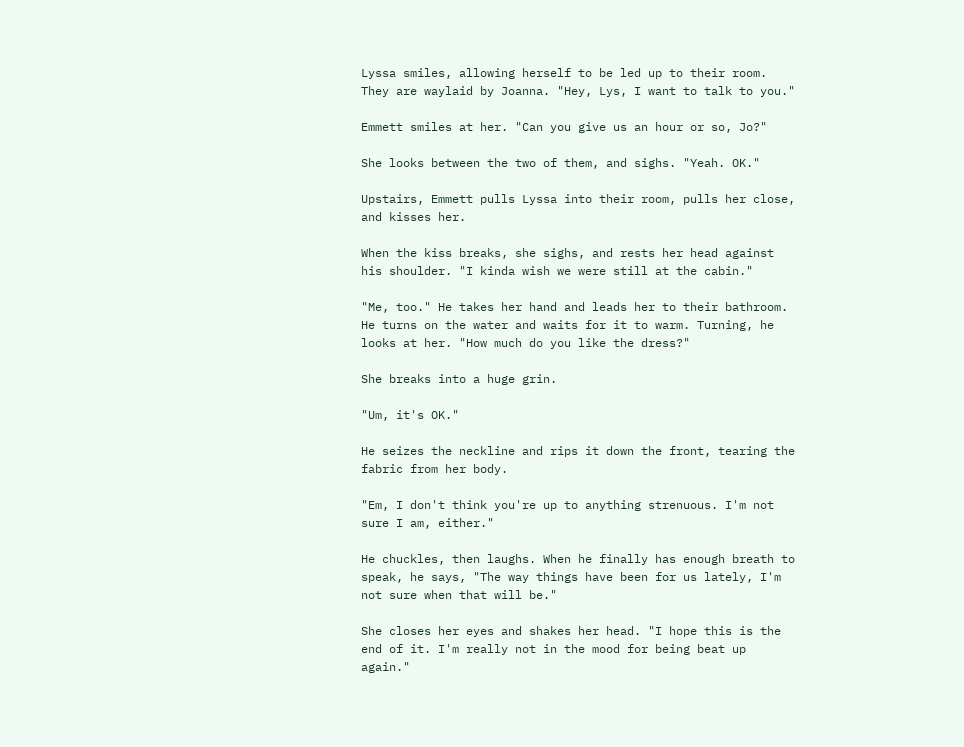Lyssa smiles, allowing herself to be led up to their room. They are waylaid by Joanna. "Hey, Lys, I want to talk to you."

Emmett smiles at her. "Can you give us an hour or so, Jo?"

She looks between the two of them, and sighs. "Yeah. OK."

Upstairs, Emmett pulls Lyssa into their room, pulls her close, and kisses her.

When the kiss breaks, she sighs, and rests her head against his shoulder. "I kinda wish we were still at the cabin."

"Me, too." He takes her hand and leads her to their bathroom. He turns on the water and waits for it to warm. Turning, he looks at her. "How much do you like the dress?"

She breaks into a huge grin.

"Um, it's OK."

He seizes the neckline and rips it down the front, tearing the fabric from her body.

"Em, I don't think you're up to anything strenuous. I'm not sure I am, either."

He chuckles, then laughs. When he finally has enough breath to speak, he says, "The way things have been for us lately, I'm not sure when that will be."

She closes her eyes and shakes her head. "I hope this is the end of it. I'm really not in the mood for being beat up again."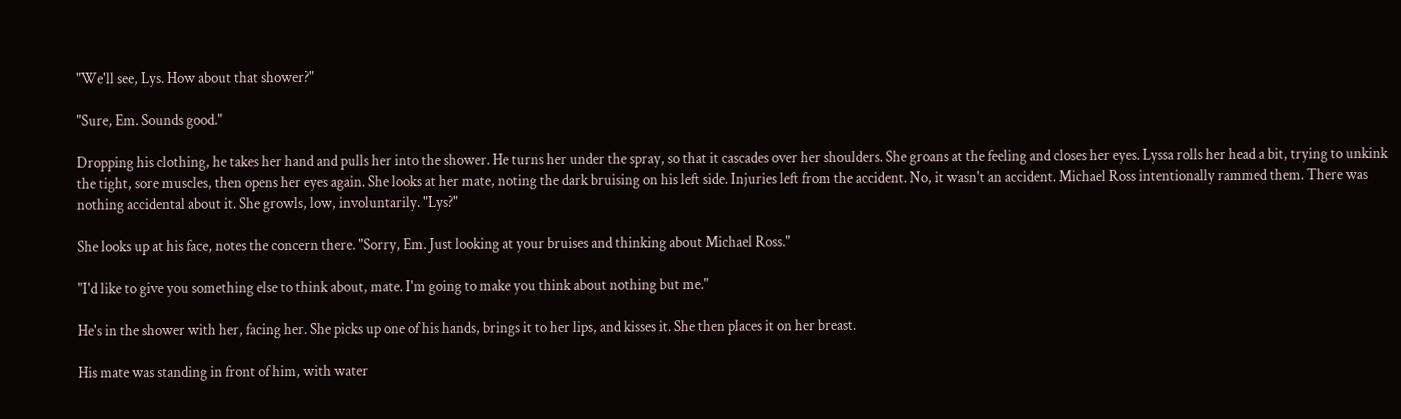"We'll see, Lys. How about that shower?"

"Sure, Em. Sounds good."

Dropping his clothing, he takes her hand and pulls her into the shower. He turns her under the spray, so that it cascades over her shoulders. She groans at the feeling and closes her eyes. Lyssa rolls her head a bit, trying to unkink the tight, sore muscles, then opens her eyes again. She looks at her mate, noting the dark bruising on his left side. Injuries left from the accident. No, it wasn't an accident. Michael Ross intentionally rammed them. There was nothing accidental about it. She growls, low, involuntarily. "Lys?"

She looks up at his face, notes the concern there. "Sorry, Em. Just looking at your bruises and thinking about Michael Ross."

"I'd like to give you something else to think about, mate. I'm going to make you think about nothing but me."

He's in the shower with her, facing her. She picks up one of his hands, brings it to her lips, and kisses it. She then places it on her breast.

His mate was standing in front of him, with water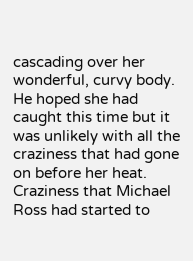cascading over her wonderful, curvy body. He hoped she had caught this time but it was unlikely with all the craziness that had gone on before her heat. Craziness that Michael Ross had started to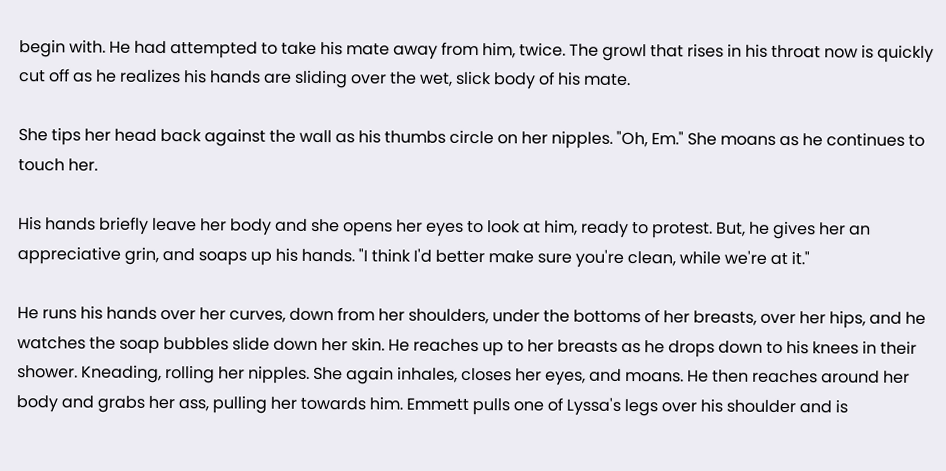begin with. He had attempted to take his mate away from him, twice. The growl that rises in his throat now is quickly cut off as he realizes his hands are sliding over the wet, slick body of his mate.

She tips her head back against the wall as his thumbs circle on her nipples. "Oh, Em." She moans as he continues to touch her.

His hands briefly leave her body and she opens her eyes to look at him, ready to protest. But, he gives her an appreciative grin, and soaps up his hands. "I think I'd better make sure you're clean, while we're at it."

He runs his hands over her curves, down from her shoulders, under the bottoms of her breasts, over her hips, and he watches the soap bubbles slide down her skin. He reaches up to her breasts as he drops down to his knees in their shower. Kneading, rolling her nipples. She again inhales, closes her eyes, and moans. He then reaches around her body and grabs her ass, pulling her towards him. Emmett pulls one of Lyssa's legs over his shoulder and is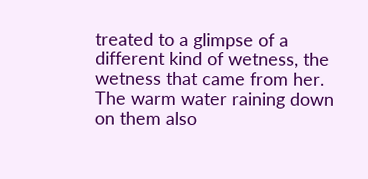treated to a glimpse of a different kind of wetness, the wetness that came from her. The warm water raining down on them also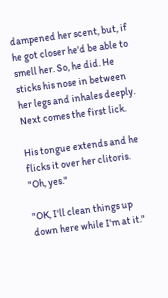dampened her scent, but, if he got closer he'd be able to smell her. So, he did. He sticks his nose in between her legs and inhales deeply. Next comes the first lick.

His tongue extends and he flicks it over her clitoris. "Oh, yes."

"OK, I'll clean things up down here while I'm at it."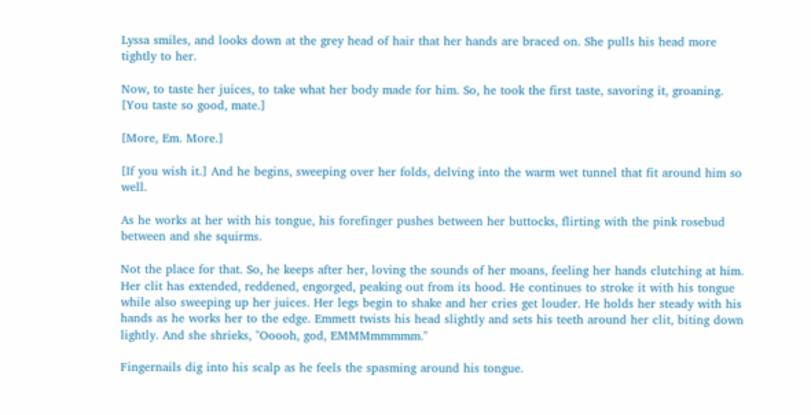Lyssa smiles, and looks down at the grey head of hair that her hands are braced on. She pulls his head more tightly to her.

Now, to taste her juices, to take what her body made for him. So, he took the first taste, savoring it, groaning. [You taste so good, mate.]

[More, Em. More.]

[If you wish it.] And he begins, sweeping over her folds, delving into the warm wet tunnel that fit around him so well.

As he works at her with his tongue, his forefinger pushes between her buttocks, flirting with the pink rosebud between and she squirms.

Not the place for that. So, he keeps after her, loving the sounds of her moans, feeling her hands clutching at him. Her clit has extended, reddened, engorged, peaking out from its hood. He continues to stroke it with his tongue while also sweeping up her juices. Her legs begin to shake and her cries get louder. He holds her steady with his hands as he works her to the edge. Emmett twists his head slightly and sets his teeth around her clit, biting down lightly. And she shrieks, "Ooooh, god, EMMMmmmmm."

Fingernails dig into his scalp as he feels the spasming around his tongue.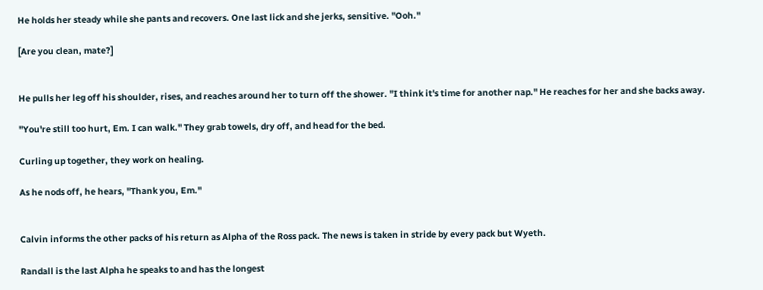He holds her steady while she pants and recovers. One last lick and she jerks, sensitive. "Ooh."

[Are you clean, mate?]


He pulls her leg off his shoulder, rises, and reaches around her to turn off the shower. "I think it's time for another nap." He reaches for her and she backs away.

"You're still too hurt, Em. I can walk." They grab towels, dry off, and head for the bed.

Curling up together, they work on healing.

As he nods off, he hears, "Thank you, Em."


Calvin informs the other packs of his return as Alpha of the Ross pack. The news is taken in stride by every pack but Wyeth.

Randall is the last Alpha he speaks to and has the longest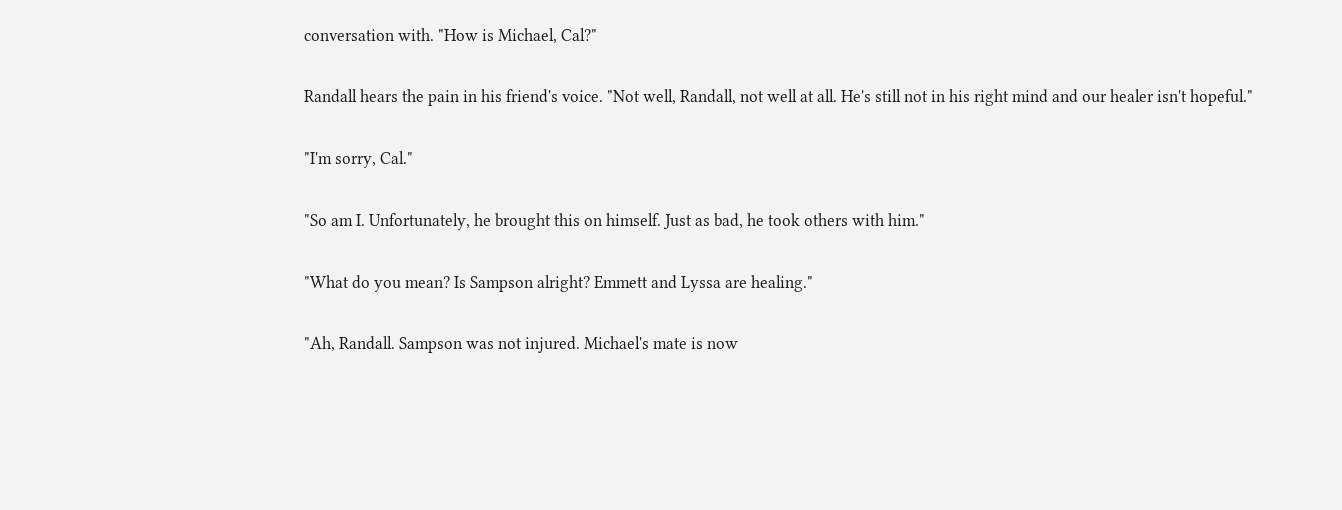conversation with. "How is Michael, Cal?"

Randall hears the pain in his friend's voice. "Not well, Randall, not well at all. He's still not in his right mind and our healer isn't hopeful."

"I'm sorry, Cal."

"So am I. Unfortunately, he brought this on himself. Just as bad, he took others with him."

"What do you mean? Is Sampson alright? Emmett and Lyssa are healing."

"Ah, Randall. Sampson was not injured. Michael's mate is now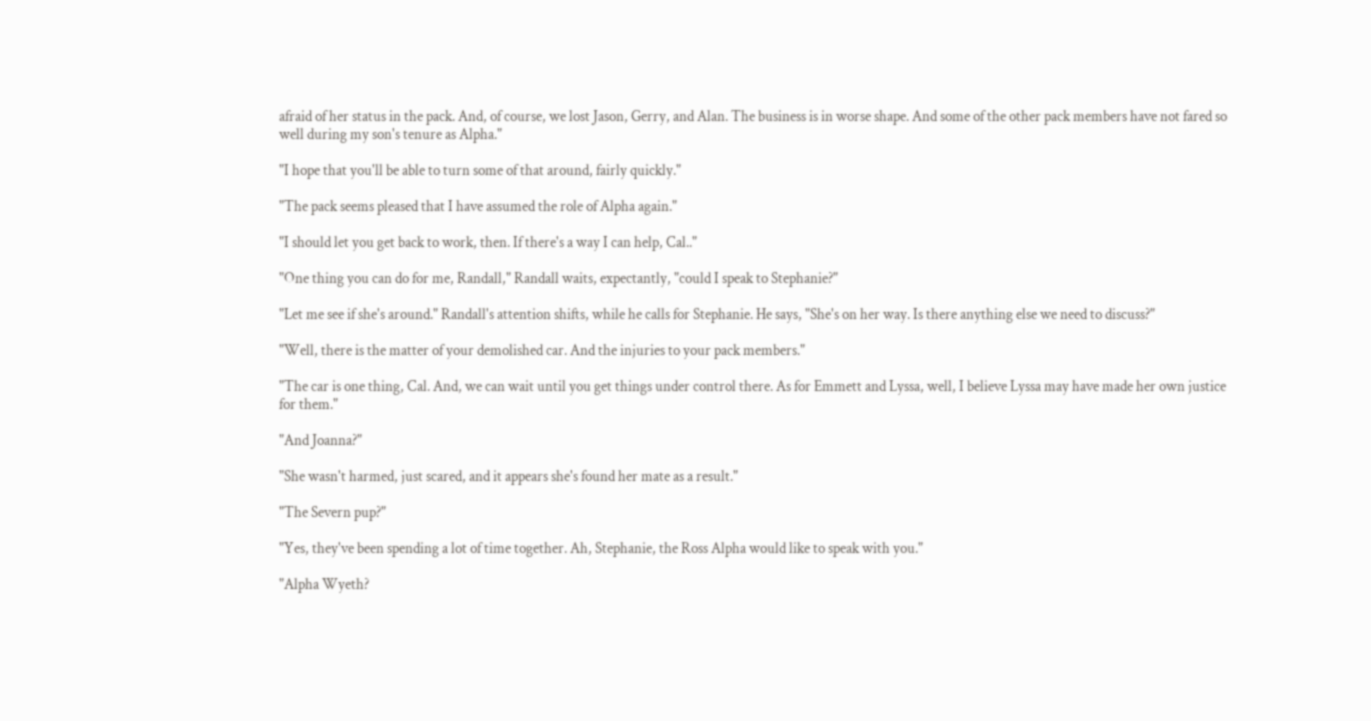afraid of her status in the pack. And, of course, we lost Jason, Gerry, and Alan. The business is in worse shape. And some of the other pack members have not fared so well during my son's tenure as Alpha."

"I hope that you'll be able to turn some of that around, fairly quickly."

"The pack seems pleased that I have assumed the role of Alpha again."

"I should let you get back to work, then. If there's a way I can help, Cal.."

"One thing you can do for me, Randall," Randall waits, expectantly, "could I speak to Stephanie?"

"Let me see if she's around." Randall's attention shifts, while he calls for Stephanie. He says, "She's on her way. Is there anything else we need to discuss?"

"Well, there is the matter of your demolished car. And the injuries to your pack members."

"The car is one thing, Cal. And, we can wait until you get things under control there. As for Emmett and Lyssa, well, I believe Lyssa may have made her own justice for them."

"And Joanna?"

"She wasn't harmed, just scared, and it appears she's found her mate as a result."

"The Severn pup?"

"Yes, they've been spending a lot of time together. Ah, Stephanie, the Ross Alpha would like to speak with you."

"Alpha Wyeth?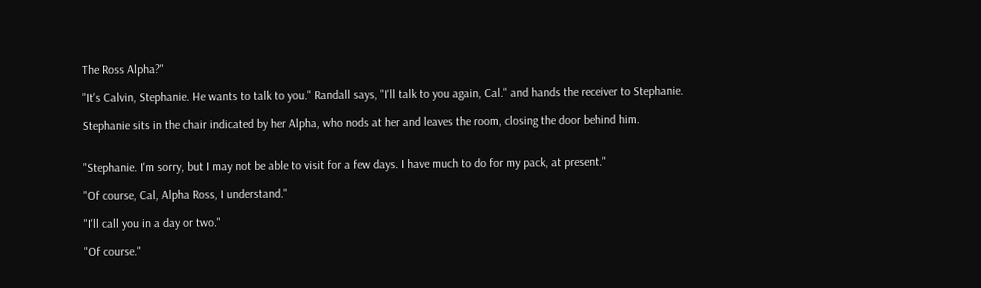The Ross Alpha?"

"It's Calvin, Stephanie. He wants to talk to you." Randall says, "I'll talk to you again, Cal." and hands the receiver to Stephanie.

Stephanie sits in the chair indicated by her Alpha, who nods at her and leaves the room, closing the door behind him.


"Stephanie. I'm sorry, but I may not be able to visit for a few days. I have much to do for my pack, at present."

"Of course, Cal, Alpha Ross, I understand."

"I'll call you in a day or two."

"Of course."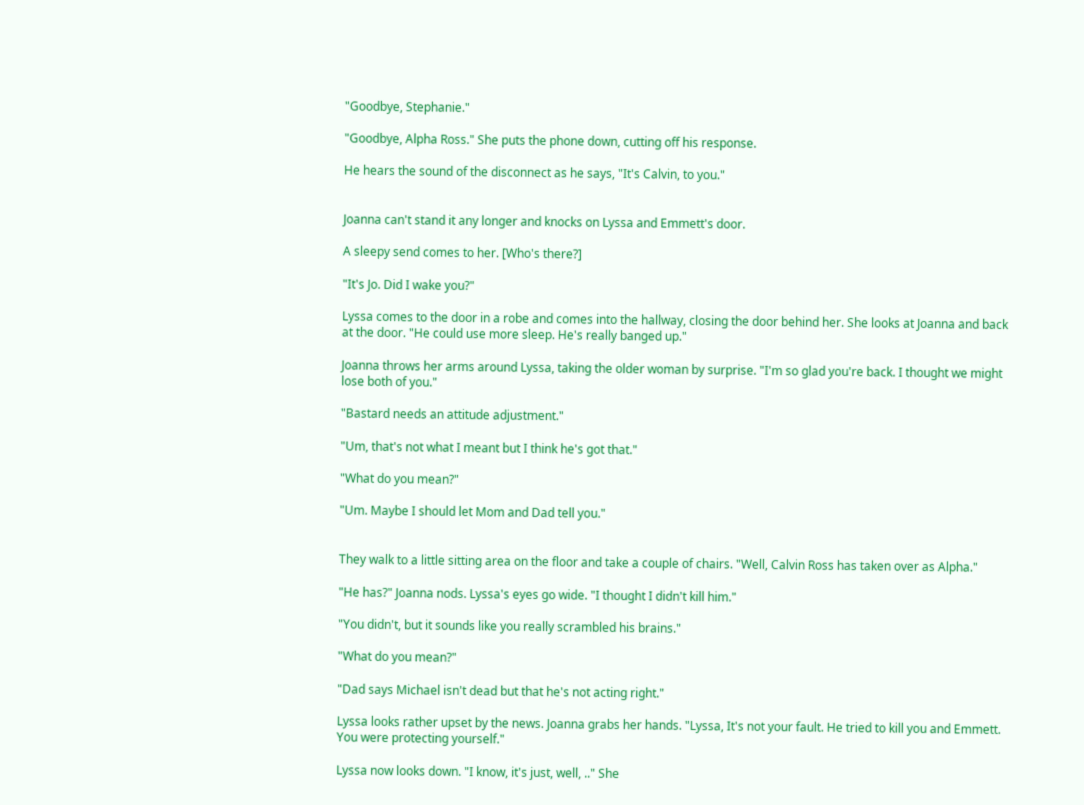"Goodbye, Stephanie."

"Goodbye, Alpha Ross." She puts the phone down, cutting off his response.

He hears the sound of the disconnect as he says, "It's Calvin, to you."


Joanna can't stand it any longer and knocks on Lyssa and Emmett's door.

A sleepy send comes to her. [Who's there?]

"It's Jo. Did I wake you?"

Lyssa comes to the door in a robe and comes into the hallway, closing the door behind her. She looks at Joanna and back at the door. "He could use more sleep. He's really banged up."

Joanna throws her arms around Lyssa, taking the older woman by surprise. "I'm so glad you're back. I thought we might lose both of you."

"Bastard needs an attitude adjustment."

"Um, that's not what I meant but I think he's got that."

"What do you mean?"

"Um. Maybe I should let Mom and Dad tell you."


They walk to a little sitting area on the floor and take a couple of chairs. "Well, Calvin Ross has taken over as Alpha."

"He has?" Joanna nods. Lyssa's eyes go wide. "I thought I didn't kill him."

"You didn't, but it sounds like you really scrambled his brains."

"What do you mean?"

"Dad says Michael isn't dead but that he's not acting right."

Lyssa looks rather upset by the news. Joanna grabs her hands. "Lyssa, It's not your fault. He tried to kill you and Emmett. You were protecting yourself."

Lyssa now looks down. "I know, it's just, well, .." She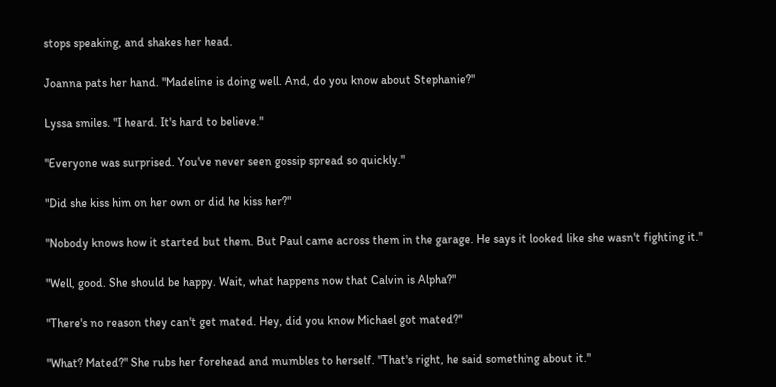stops speaking, and shakes her head.

Joanna pats her hand. "Madeline is doing well. And, do you know about Stephanie?"

Lyssa smiles. "I heard. It's hard to believe."

"Everyone was surprised. You've never seen gossip spread so quickly."

"Did she kiss him on her own or did he kiss her?"

"Nobody knows how it started but them. But Paul came across them in the garage. He says it looked like she wasn't fighting it."

"Well, good. She should be happy. Wait, what happens now that Calvin is Alpha?"

"There's no reason they can't get mated. Hey, did you know Michael got mated?"

"What? Mated?" She rubs her forehead and mumbles to herself. "That's right, he said something about it."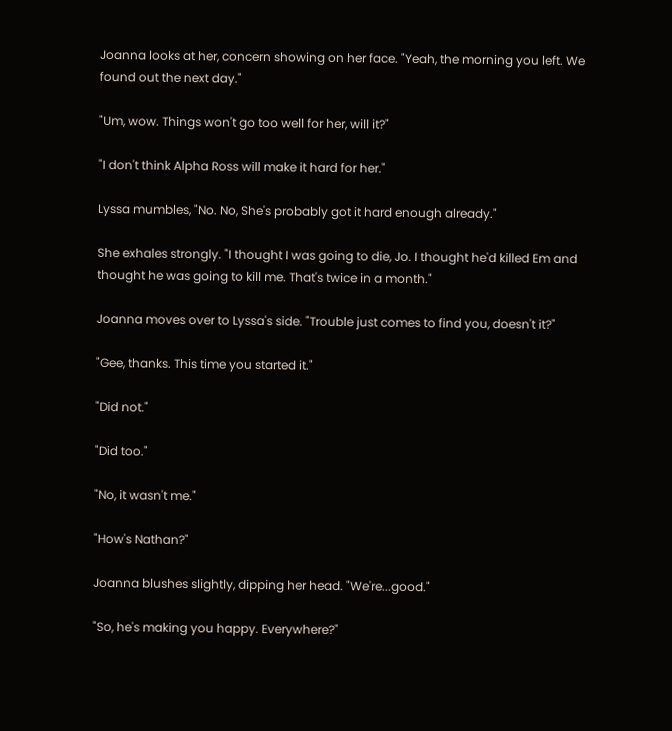Joanna looks at her, concern showing on her face. "Yeah, the morning you left. We found out the next day."

"Um, wow. Things won't go too well for her, will it?"

"I don't think Alpha Ross will make it hard for her."

Lyssa mumbles, "No. No, She's probably got it hard enough already."

She exhales strongly. "I thought I was going to die, Jo. I thought he'd killed Em and thought he was going to kill me. That's twice in a month."

Joanna moves over to Lyssa's side. "Trouble just comes to find you, doesn't it?"

"Gee, thanks. This time you started it."

"Did not."

"Did too."

"No, it wasn't me."

"How's Nathan?"

Joanna blushes slightly, dipping her head. "We're...good."

"So, he's making you happy. Everywhere?"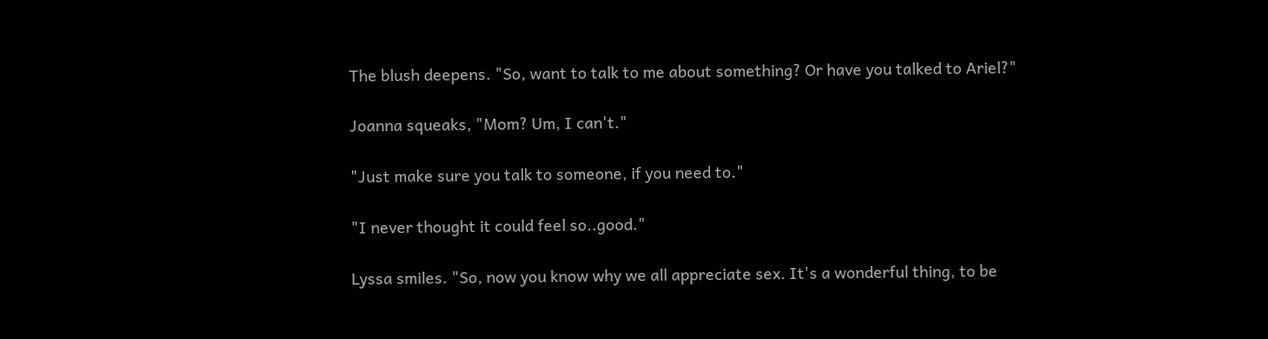The blush deepens. "So, want to talk to me about something? Or have you talked to Ariel?"

Joanna squeaks, "Mom? Um, I can't."

"Just make sure you talk to someone, if you need to."

"I never thought it could feel so..good."

Lyssa smiles. "So, now you know why we all appreciate sex. It's a wonderful thing, to be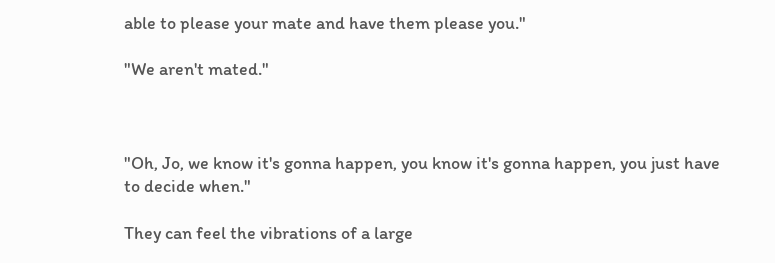able to please your mate and have them please you."

"We aren't mated."



"Oh, Jo, we know it's gonna happen, you know it's gonna happen, you just have to decide when."

They can feel the vibrations of a large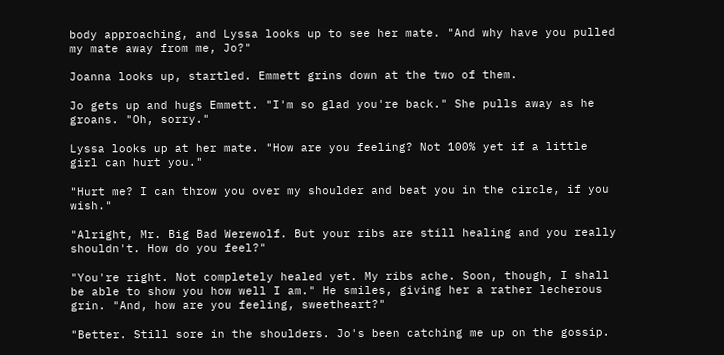body approaching, and Lyssa looks up to see her mate. "And why have you pulled my mate away from me, Jo?"

Joanna looks up, startled. Emmett grins down at the two of them.

Jo gets up and hugs Emmett. "I'm so glad you're back." She pulls away as he groans. "Oh, sorry."

Lyssa looks up at her mate. "How are you feeling? Not 100% yet if a little girl can hurt you."

"Hurt me? I can throw you over my shoulder and beat you in the circle, if you wish."

"Alright, Mr. Big Bad Werewolf. But your ribs are still healing and you really shouldn't. How do you feel?"

"You're right. Not completely healed yet. My ribs ache. Soon, though, I shall be able to show you how well I am." He smiles, giving her a rather lecherous grin. "And, how are you feeling, sweetheart?"

"Better. Still sore in the shoulders. Jo's been catching me up on the gossip.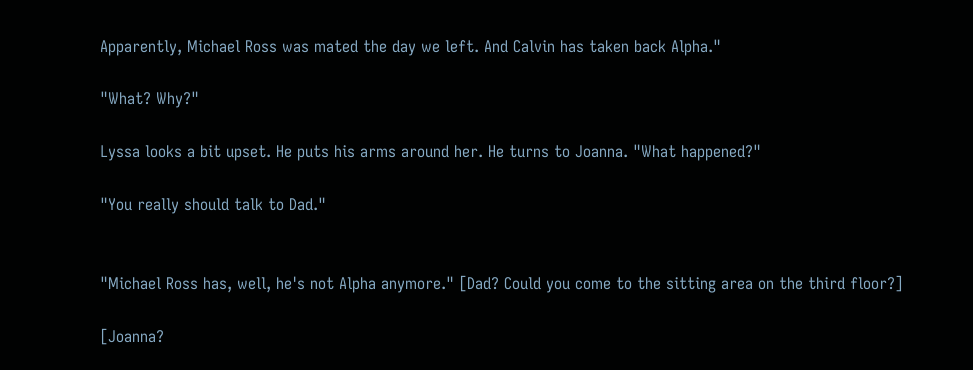Apparently, Michael Ross was mated the day we left. And Calvin has taken back Alpha."

"What? Why?"

Lyssa looks a bit upset. He puts his arms around her. He turns to Joanna. "What happened?"

"You really should talk to Dad."


"Michael Ross has, well, he's not Alpha anymore." [Dad? Could you come to the sitting area on the third floor?]

[Joanna?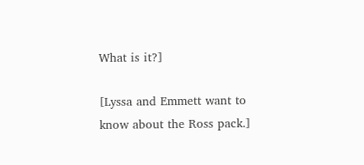What is it?]

[Lyssa and Emmett want to know about the Ross pack.]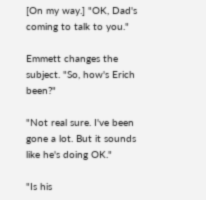[On my way.] "OK, Dad's coming to talk to you."

Emmett changes the subject. "So, how's Erich been?"

"Not real sure. I've been gone a lot. But it sounds like he's doing OK."

"Is his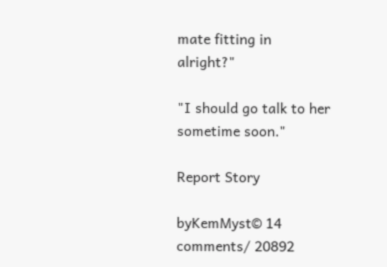mate fitting in alright?"

"I should go talk to her sometime soon."

Report Story

byKemMyst© 14 comments/ 20892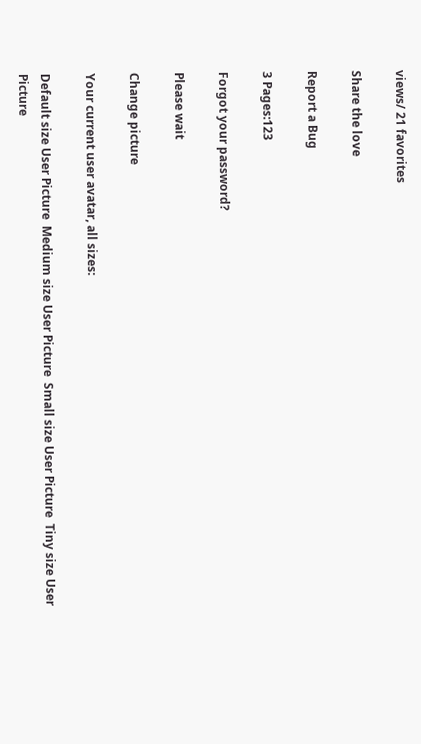views/ 21 favorites

Share the love

Report a Bug

3 Pages:123

Forgot your password?

Please wait

Change picture

Your current user avatar, all sizes:

Default size User Picture  Medium size User Picture  Small size User Picture  Tiny size User Picture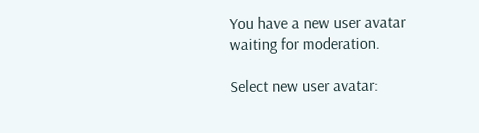You have a new user avatar waiting for moderation.

Select new user avatar: